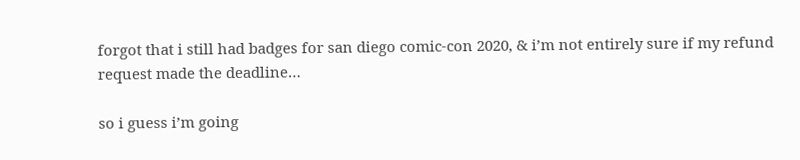forgot that i still had badges for san diego comic-con 2020, & i’m not entirely sure if my refund request made the deadline…

so i guess i’m going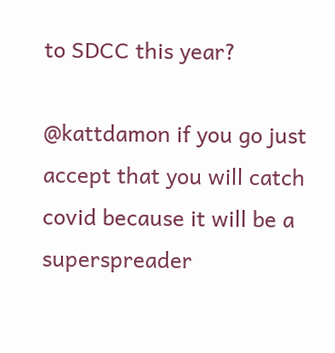to SDCC this year?

@kattdamon if you go just accept that you will catch covid because it will be a superspreader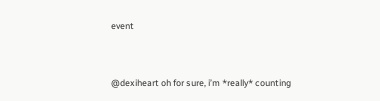event


@dexiheart oh for sure, i’m *really* counting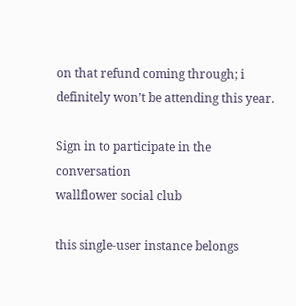on that refund coming through; i definitely won’t be attending this year.

Sign in to participate in the conversation
wallflower social club

this single-user instance belongs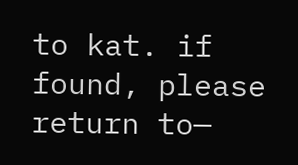to kat. if found, please return to—